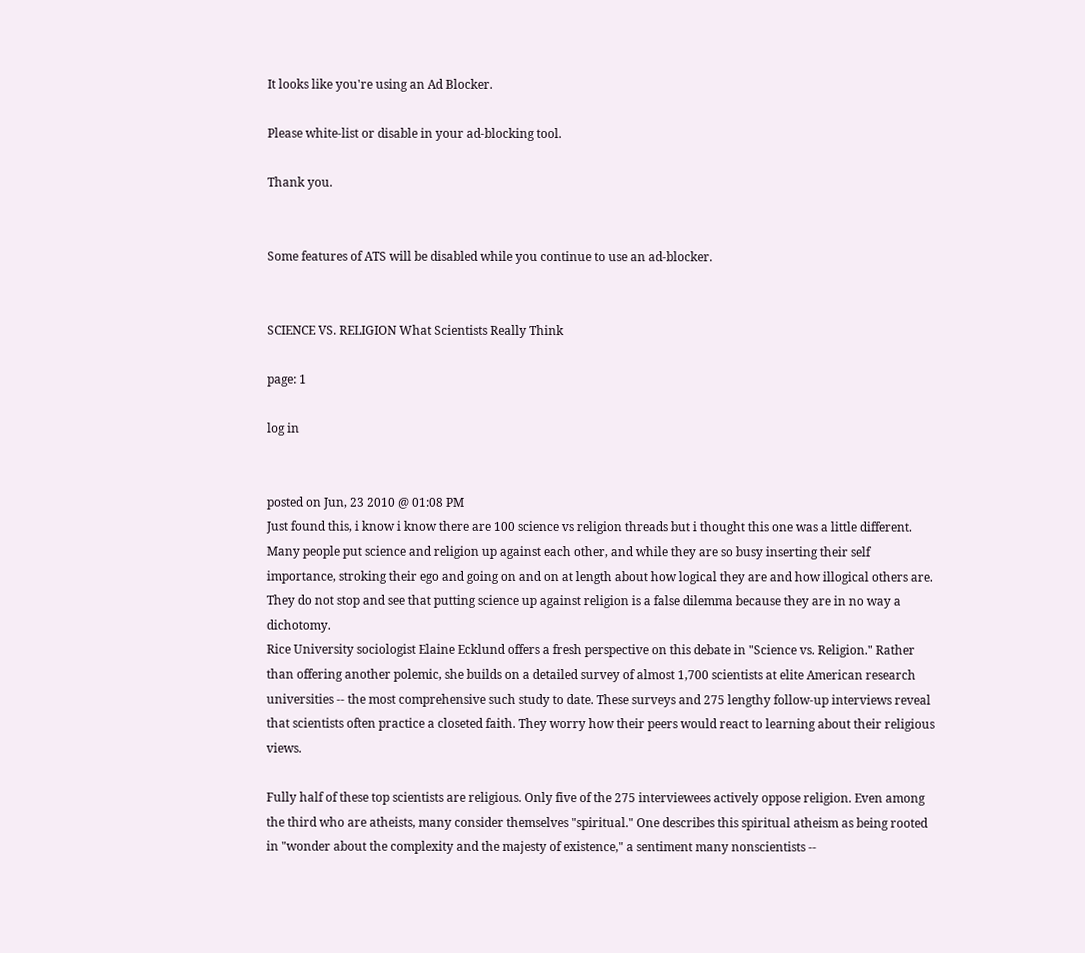It looks like you're using an Ad Blocker.

Please white-list or disable in your ad-blocking tool.

Thank you.


Some features of ATS will be disabled while you continue to use an ad-blocker.


SCIENCE VS. RELIGION What Scientists Really Think

page: 1

log in


posted on Jun, 23 2010 @ 01:08 PM
Just found this, i know i know there are 100 science vs religion threads but i thought this one was a little different. Many people put science and religion up against each other, and while they are so busy inserting their self importance, stroking their ego and going on and on at length about how logical they are and how illogical others are. They do not stop and see that putting science up against religion is a false dilemma because they are in no way a dichotomy.
Rice University sociologist Elaine Ecklund offers a fresh perspective on this debate in "Science vs. Religion." Rather than offering another polemic, she builds on a detailed survey of almost 1,700 scientists at elite American research universities -- the most comprehensive such study to date. These surveys and 275 lengthy follow-up interviews reveal that scientists often practice a closeted faith. They worry how their peers would react to learning about their religious views.

Fully half of these top scientists are religious. Only five of the 275 interviewees actively oppose religion. Even among the third who are atheists, many consider themselves "spiritual." One describes this spiritual atheism as being rooted in "wonder about the complexity and the majesty of existence," a sentiment many nonscientists --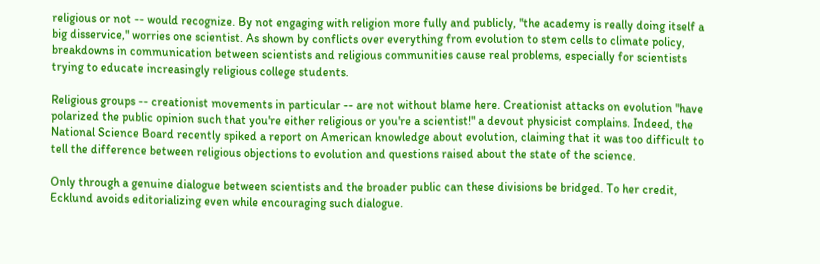religious or not -- would recognize. By not engaging with religion more fully and publicly, "the academy is really doing itself a big disservice," worries one scientist. As shown by conflicts over everything from evolution to stem cells to climate policy, breakdowns in communication between scientists and religious communities cause real problems, especially for scientists trying to educate increasingly religious college students.

Religious groups -- creationist movements in particular -- are not without blame here. Creationist attacks on evolution "have polarized the public opinion such that you're either religious or you're a scientist!" a devout physicist complains. Indeed, the National Science Board recently spiked a report on American knowledge about evolution, claiming that it was too difficult to tell the difference between religious objections to evolution and questions raised about the state of the science.

Only through a genuine dialogue between scientists and the broader public can these divisions be bridged. To her credit, Ecklund avoids editorializing even while encouraging such dialogue.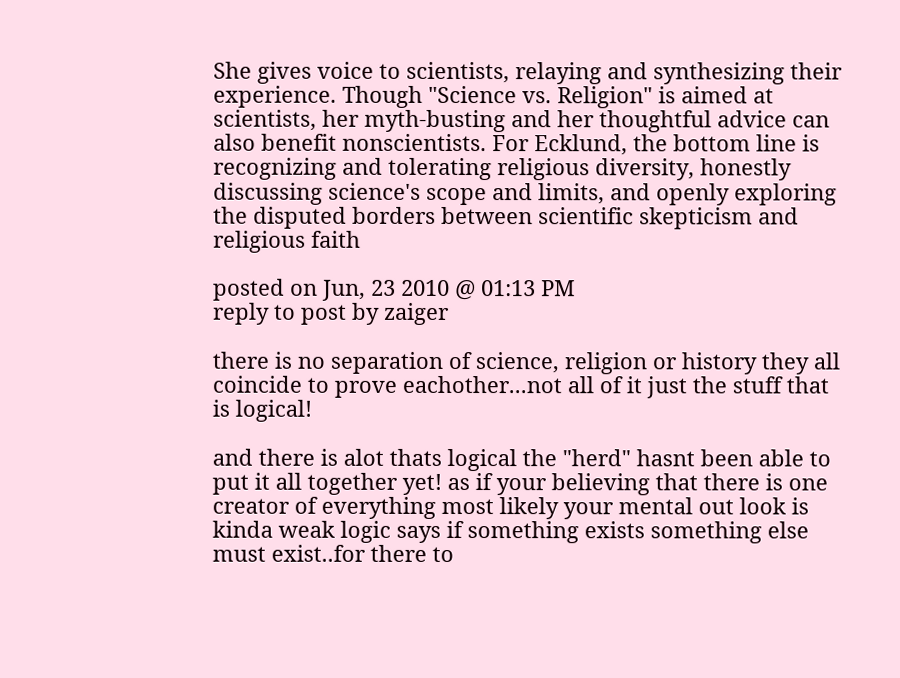She gives voice to scientists, relaying and synthesizing their experience. Though "Science vs. Religion" is aimed at scientists, her myth-busting and her thoughtful advice can also benefit nonscientists. For Ecklund, the bottom line is recognizing and tolerating religious diversity, honestly discussing science's scope and limits, and openly exploring the disputed borders between scientific skepticism and religious faith

posted on Jun, 23 2010 @ 01:13 PM
reply to post by zaiger

there is no separation of science, religion or history they all coincide to prove eachother...not all of it just the stuff that is logical!

and there is alot thats logical the "herd" hasnt been able to put it all together yet! as if your believing that there is one creator of everything most likely your mental out look is kinda weak logic says if something exists something else must exist..for there to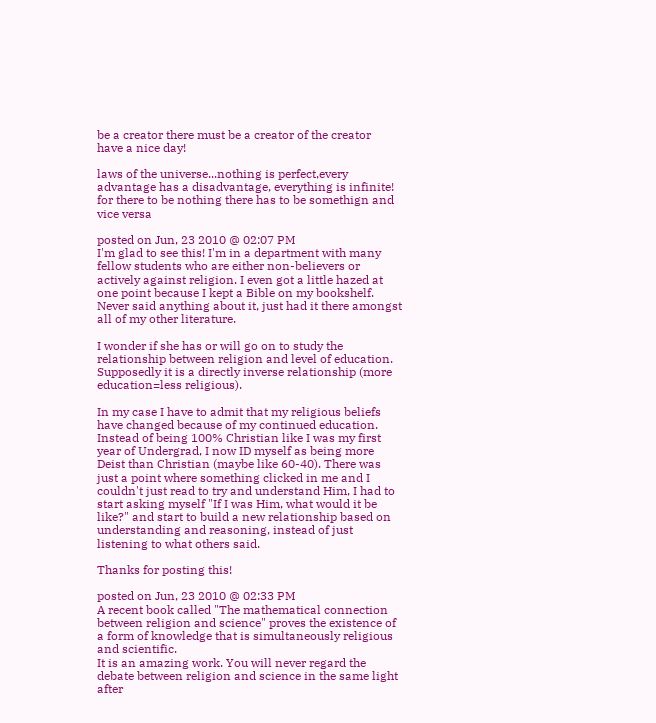be a creator there must be a creator of the creator
have a nice day!

laws of the universe...nothing is perfect,every advantage has a disadvantage, everything is infinite! for there to be nothing there has to be somethign and vice versa

posted on Jun, 23 2010 @ 02:07 PM
I'm glad to see this! I'm in a department with many fellow students who are either non-believers or actively against religion. I even got a little hazed at one point because I kept a Bible on my bookshelf. Never said anything about it, just had it there amongst all of my other literature.

I wonder if she has or will go on to study the relationship between religion and level of education. Supposedly it is a directly inverse relationship (more education=less religious).

In my case I have to admit that my religious beliefs have changed because of my continued education. Instead of being 100% Christian like I was my first year of Undergrad, I now ID myself as being more Deist than Christian (maybe like 60-40). There was just a point where something clicked in me and I couldn't just read to try and understand Him, I had to start asking myself "If I was Him, what would it be like?" and start to build a new relationship based on understanding and reasoning, instead of just listening to what others said.

Thanks for posting this!

posted on Jun, 23 2010 @ 02:33 PM
A recent book called "The mathematical connection between religion and science" proves the existence of a form of knowledge that is simultaneously religious and scientific.
It is an amazing work. You will never regard the debate between religion and science in the same light after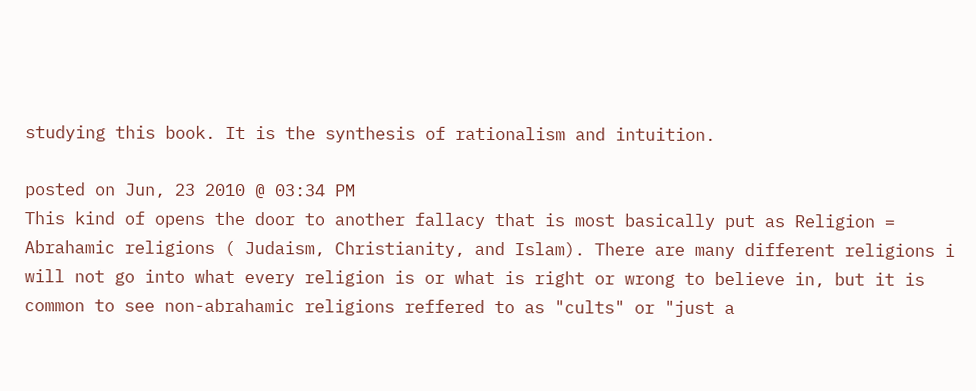studying this book. It is the synthesis of rationalism and intuition.

posted on Jun, 23 2010 @ 03:34 PM
This kind of opens the door to another fallacy that is most basically put as Religion = Abrahamic religions ( Judaism, Christianity, and Islam). There are many different religions i will not go into what every religion is or what is right or wrong to believe in, but it is common to see non-abrahamic religions reffered to as "cults" or "just a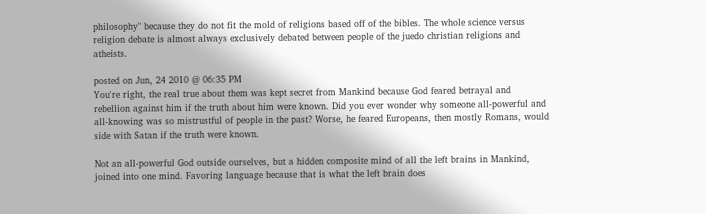philosophy" because they do not fit the mold of religions based off of the bibles. The whole science versus religion debate is almost always exclusively debated between people of the juedo christian religions and atheists.

posted on Jun, 24 2010 @ 06:35 PM
You're right, the real true about them was kept secret from Mankind because God feared betrayal and rebellion against him if the truth about him were known. Did you ever wonder why someone all-powerful and all-knowing was so mistrustful of people in the past? Worse, he feared Europeans, then mostly Romans, would side with Satan if the truth were known.

Not an all-powerful God outside ourselves, but a hidden composite mind of all the left brains in Mankind, joined into one mind. Favoring language because that is what the left brain does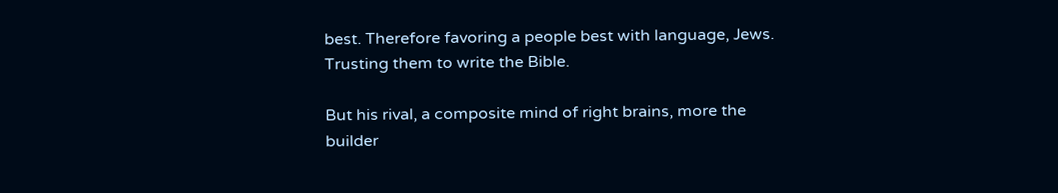best. Therefore favoring a people best with language, Jews. Trusting them to write the Bible.

But his rival, a composite mind of right brains, more the builder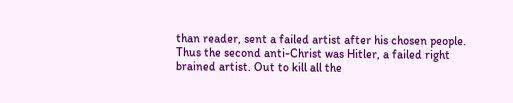than reader, sent a failed artist after his chosen people. Thus the second anti-Christ was Hitler, a failed right brained artist. Out to kill all the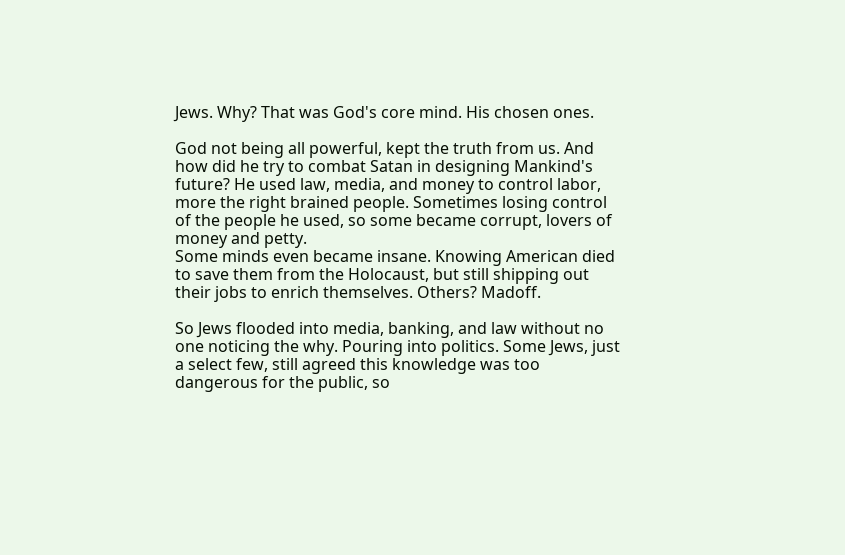Jews. Why? That was God's core mind. His chosen ones.

God not being all powerful, kept the truth from us. And how did he try to combat Satan in designing Mankind's future? He used law, media, and money to control labor, more the right brained people. Sometimes losing control of the people he used, so some became corrupt, lovers of money and petty.
Some minds even became insane. Knowing American died to save them from the Holocaust, but still shipping out their jobs to enrich themselves. Others? Madoff.

So Jews flooded into media, banking, and law without no one noticing the why. Pouring into politics. Some Jews, just a select few, still agreed this knowledge was too dangerous for the public, so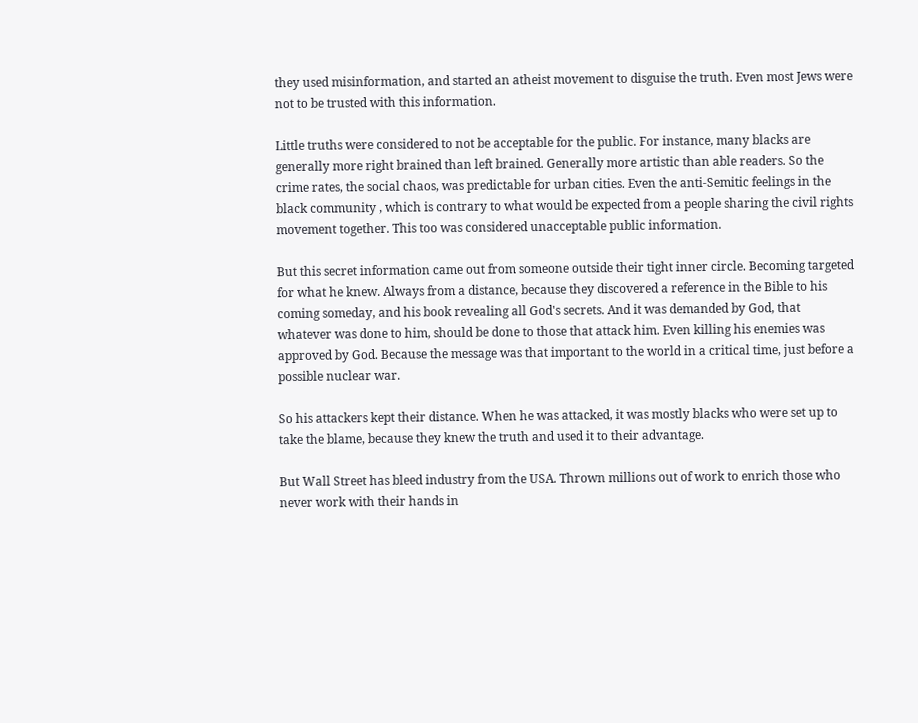they used misinformation, and started an atheist movement to disguise the truth. Even most Jews were not to be trusted with this information.

Little truths were considered to not be acceptable for the public. For instance, many blacks are generally more right brained than left brained. Generally more artistic than able readers. So the crime rates, the social chaos, was predictable for urban cities. Even the anti-Semitic feelings in the black community , which is contrary to what would be expected from a people sharing the civil rights movement together. This too was considered unacceptable public information.

But this secret information came out from someone outside their tight inner circle. Becoming targeted for what he knew. Always from a distance, because they discovered a reference in the Bible to his coming someday, and his book revealing all God's secrets. And it was demanded by God, that whatever was done to him, should be done to those that attack him. Even killing his enemies was approved by God. Because the message was that important to the world in a critical time, just before a possible nuclear war.

So his attackers kept their distance. When he was attacked, it was mostly blacks who were set up to take the blame, because they knew the truth and used it to their advantage.

But Wall Street has bleed industry from the USA. Thrown millions out of work to enrich those who never work with their hands in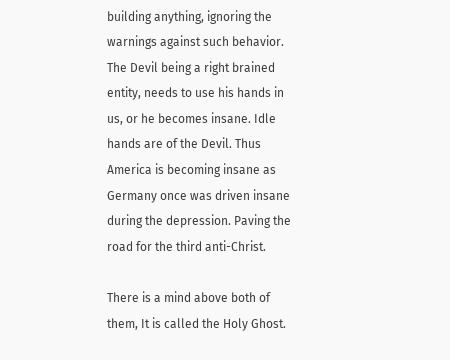building anything, ignoring the warnings against such behavior. The Devil being a right brained entity, needs to use his hands in us, or he becomes insane. Idle hands are of the Devil. Thus America is becoming insane as Germany once was driven insane during the depression. Paving the road for the third anti-Christ.

There is a mind above both of them, It is called the Holy Ghost.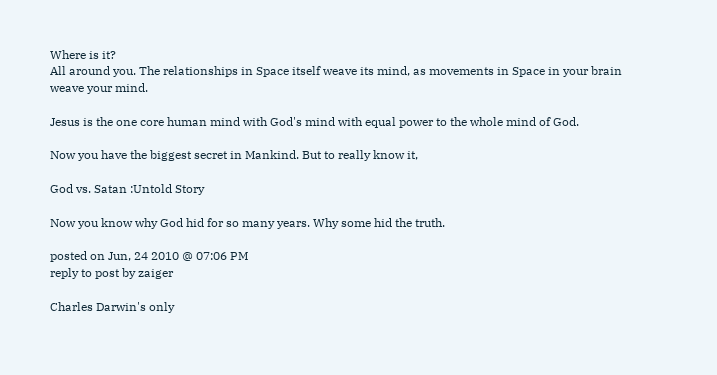Where is it?
All around you. The relationships in Space itself weave its mind, as movements in Space in your brain weave your mind.

Jesus is the one core human mind with God's mind with equal power to the whole mind of God.

Now you have the biggest secret in Mankind. But to really know it,

God vs. Satan :Untold Story

Now you know why God hid for so many years. Why some hid the truth.

posted on Jun, 24 2010 @ 07:06 PM
reply to post by zaiger

Charles Darwin's only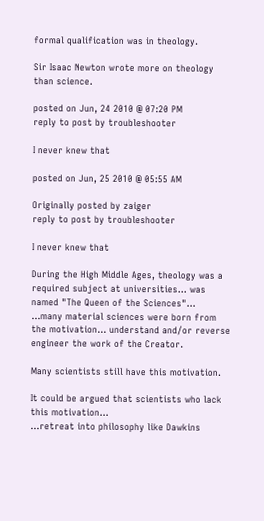formal qualification was in theology.

Sir Isaac Newton wrote more on theology than science.

posted on Jun, 24 2010 @ 07:20 PM
reply to post by troubleshooter

I never knew that

posted on Jun, 25 2010 @ 05:55 AM

Originally posted by zaiger
reply to post by troubleshooter

I never knew that

During the High Middle Ages, theology was a required subject at universities... was named "The Queen of the Sciences"...
...many material sciences were born from the motivation... understand and/or reverse engineer the work of the Creator.

Many scientists still have this motivation.

It could be argued that scientists who lack this motivation...
...retreat into philosophy like Dawkins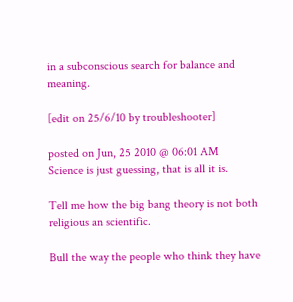in a subconscious search for balance and meaning.

[edit on 25/6/10 by troubleshooter]

posted on Jun, 25 2010 @ 06:01 AM
Science is just guessing, that is all it is.

Tell me how the big bang theory is not both religious an scientific.

Bull the way the people who think they have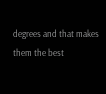degrees and that makes them the best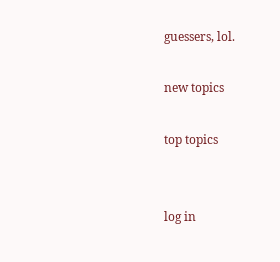guessers, lol.

new topics

top topics


log in